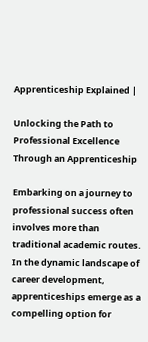Apprenticeship Explained |

Unlocking the Path to Professional Excellence Through an Apprenticeship

Embarking on a journey to professional success often involves more than traditional academic routes. In the dynamic landscape of career development, apprenticeships emerge as a compelling option for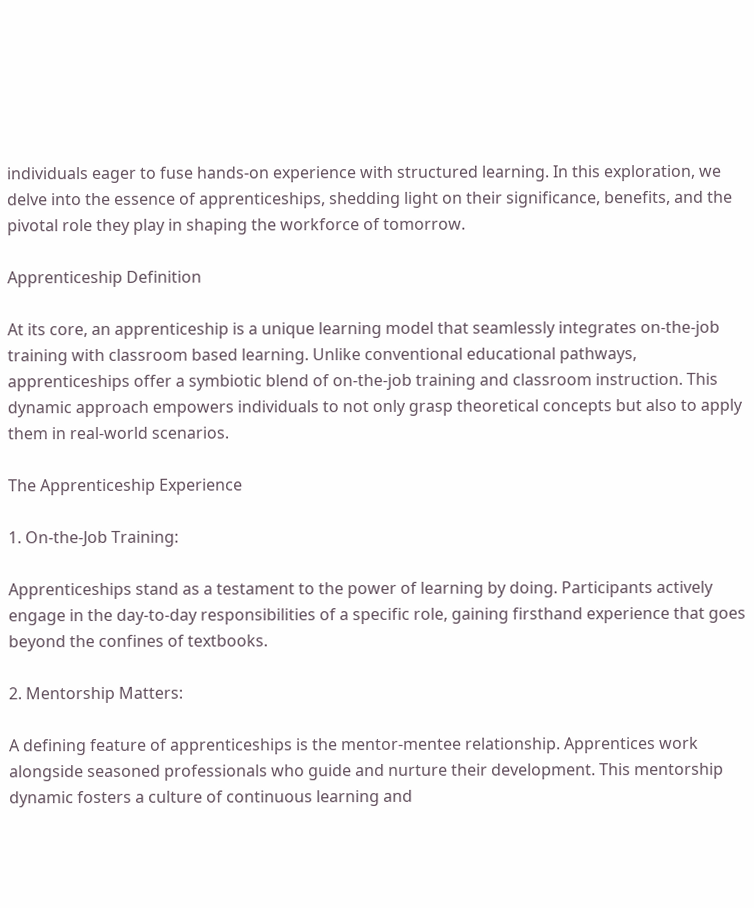individuals eager to fuse hands-on experience with structured learning. In this exploration, we delve into the essence of apprenticeships, shedding light on their significance, benefits, and the pivotal role they play in shaping the workforce of tomorrow.

Apprenticeship Definition

At its core, an apprenticeship is a unique learning model that seamlessly integrates on-the-job training with classroom based learning. Unlike conventional educational pathways, apprenticeships offer a symbiotic blend of on-the-job training and classroom instruction. This dynamic approach empowers individuals to not only grasp theoretical concepts but also to apply them in real-world scenarios.

The Apprenticeship Experience

1. On-the-Job Training:

Apprenticeships stand as a testament to the power of learning by doing. Participants actively engage in the day-to-day responsibilities of a specific role, gaining firsthand experience that goes beyond the confines of textbooks.

2. Mentorship Matters:

A defining feature of apprenticeships is the mentor-mentee relationship. Apprentices work alongside seasoned professionals who guide and nurture their development. This mentorship dynamic fosters a culture of continuous learning and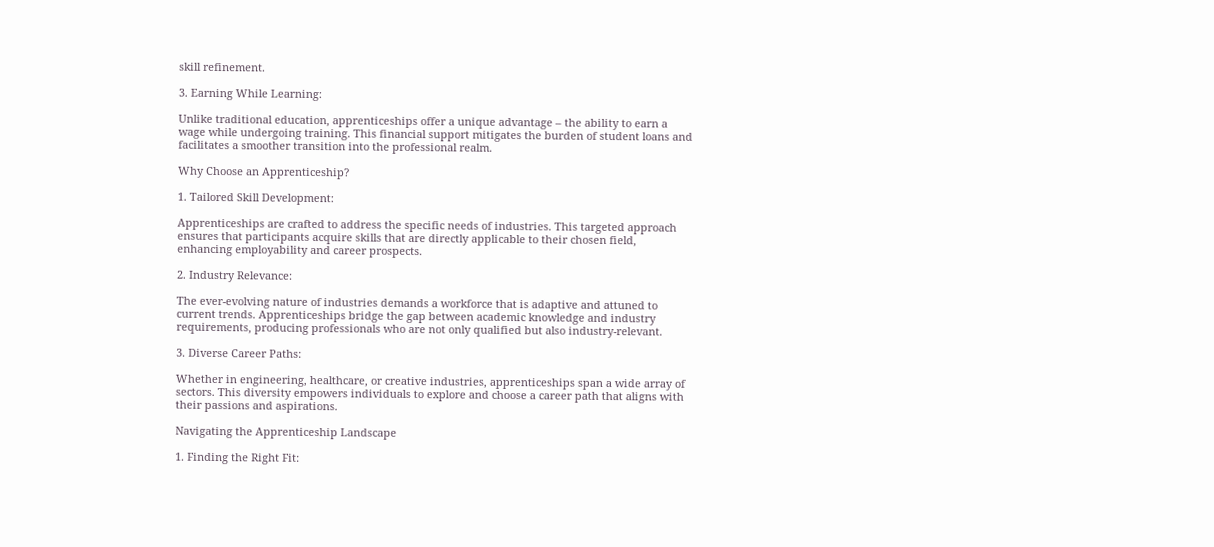skill refinement.

3. Earning While Learning:

Unlike traditional education, apprenticeships offer a unique advantage – the ability to earn a wage while undergoing training. This financial support mitigates the burden of student loans and facilitates a smoother transition into the professional realm.

Why Choose an Apprenticeship?

1. Tailored Skill Development:

Apprenticeships are crafted to address the specific needs of industries. This targeted approach ensures that participants acquire skills that are directly applicable to their chosen field, enhancing employability and career prospects.

2. Industry Relevance:

The ever-evolving nature of industries demands a workforce that is adaptive and attuned to current trends. Apprenticeships bridge the gap between academic knowledge and industry requirements, producing professionals who are not only qualified but also industry-relevant.

3. Diverse Career Paths:

Whether in engineering, healthcare, or creative industries, apprenticeships span a wide array of sectors. This diversity empowers individuals to explore and choose a career path that aligns with their passions and aspirations.

Navigating the Apprenticeship Landscape

1. Finding the Right Fit: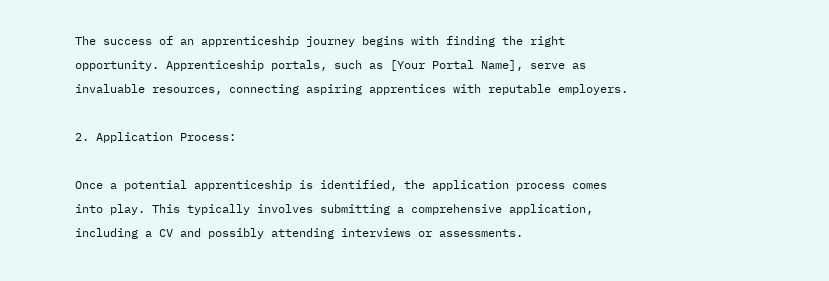The success of an apprenticeship journey begins with finding the right opportunity. Apprenticeship portals, such as [Your Portal Name], serve as invaluable resources, connecting aspiring apprentices with reputable employers.

2. Application Process:

Once a potential apprenticeship is identified, the application process comes into play. This typically involves submitting a comprehensive application, including a CV and possibly attending interviews or assessments.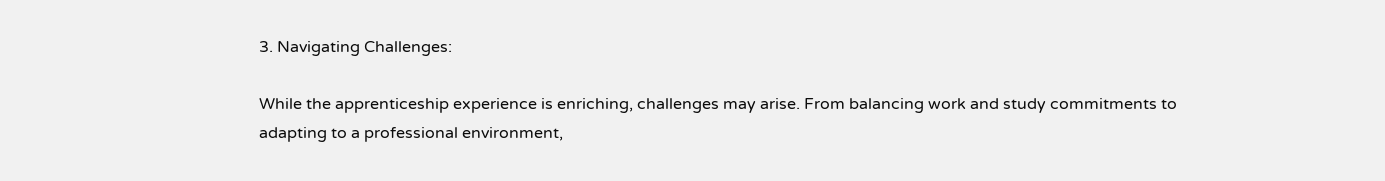3. Navigating Challenges:

While the apprenticeship experience is enriching, challenges may arise. From balancing work and study commitments to adapting to a professional environment,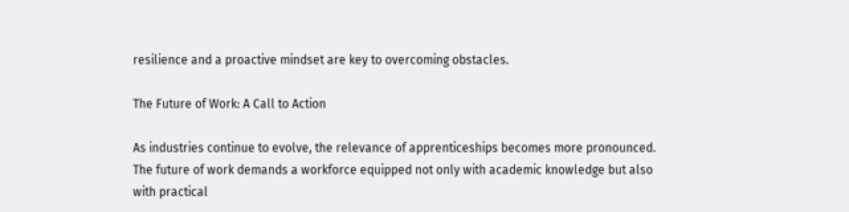resilience and a proactive mindset are key to overcoming obstacles.

The Future of Work: A Call to Action

As industries continue to evolve, the relevance of apprenticeships becomes more pronounced. The future of work demands a workforce equipped not only with academic knowledge but also with practical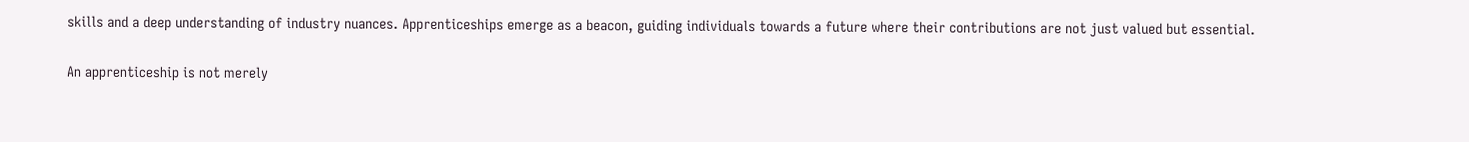skills and a deep understanding of industry nuances. Apprenticeships emerge as a beacon, guiding individuals towards a future where their contributions are not just valued but essential.

An apprenticeship is not merely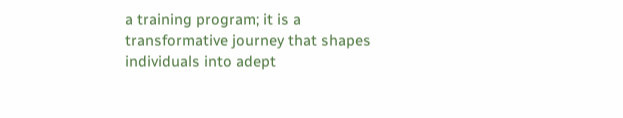a training program; it is a transformative journey that shapes individuals into adept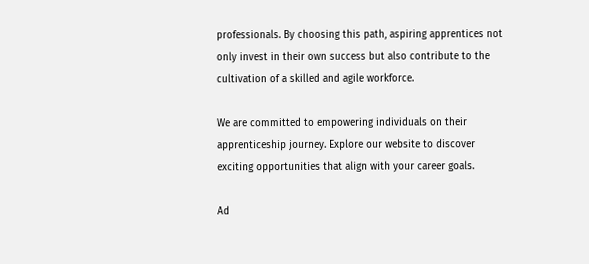professionals. By choosing this path, aspiring apprentices not only invest in their own success but also contribute to the cultivation of a skilled and agile workforce.

We are committed to empowering individuals on their apprenticeship journey. Explore our website to discover exciting opportunities that align with your career goals.

Ad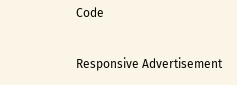Code

Responsive Advertisement